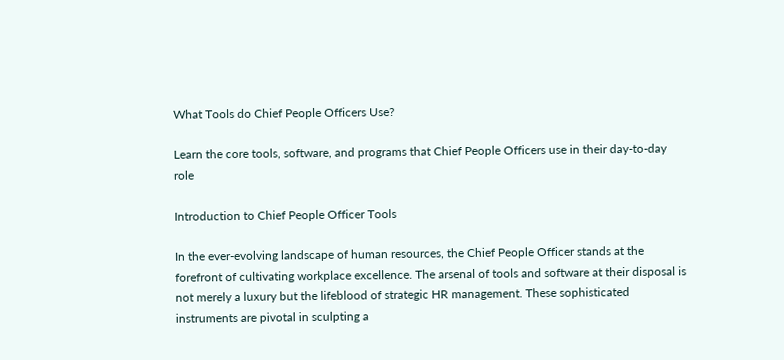What Tools do Chief People Officers Use?

Learn the core tools, software, and programs that Chief People Officers use in their day-to-day role

Introduction to Chief People Officer Tools

In the ever-evolving landscape of human resources, the Chief People Officer stands at the forefront of cultivating workplace excellence. The arsenal of tools and software at their disposal is not merely a luxury but the lifeblood of strategic HR management. These sophisticated instruments are pivotal in sculpting a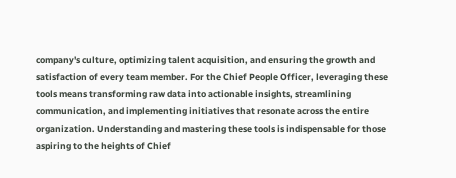company's culture, optimizing talent acquisition, and ensuring the growth and satisfaction of every team member. For the Chief People Officer, leveraging these tools means transforming raw data into actionable insights, streamlining communication, and implementing initiatives that resonate across the entire organization. Understanding and mastering these tools is indispensable for those aspiring to the heights of Chief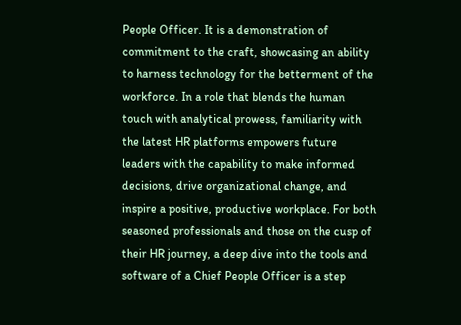People Officer. It is a demonstration of commitment to the craft, showcasing an ability to harness technology for the betterment of the workforce. In a role that blends the human touch with analytical prowess, familiarity with the latest HR platforms empowers future leaders with the capability to make informed decisions, drive organizational change, and inspire a positive, productive workplace. For both seasoned professionals and those on the cusp of their HR journey, a deep dive into the tools and software of a Chief People Officer is a step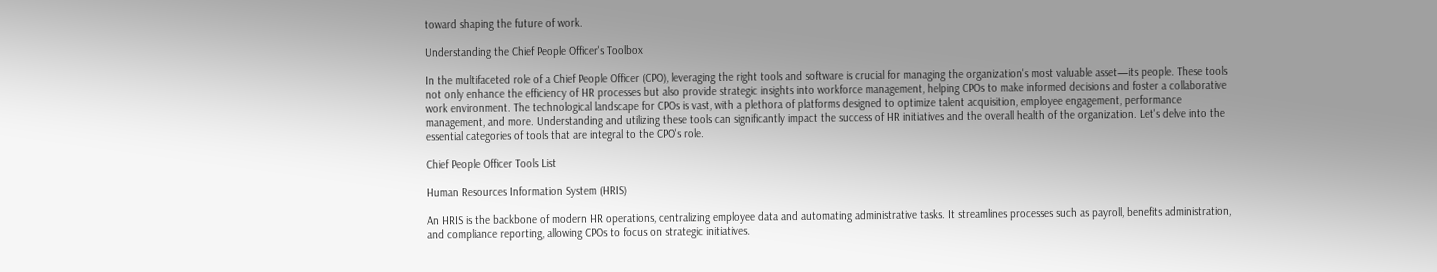toward shaping the future of work.

Understanding the Chief People Officer's Toolbox

In the multifaceted role of a Chief People Officer (CPO), leveraging the right tools and software is crucial for managing the organization's most valuable asset—its people. These tools not only enhance the efficiency of HR processes but also provide strategic insights into workforce management, helping CPOs to make informed decisions and foster a collaborative work environment. The technological landscape for CPOs is vast, with a plethora of platforms designed to optimize talent acquisition, employee engagement, performance management, and more. Understanding and utilizing these tools can significantly impact the success of HR initiatives and the overall health of the organization. Let's delve into the essential categories of tools that are integral to the CPO's role.

Chief People Officer Tools List

Human Resources Information System (HRIS)

An HRIS is the backbone of modern HR operations, centralizing employee data and automating administrative tasks. It streamlines processes such as payroll, benefits administration, and compliance reporting, allowing CPOs to focus on strategic initiatives.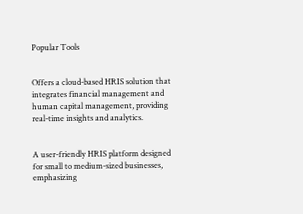Popular Tools


Offers a cloud-based HRIS solution that integrates financial management and human capital management, providing real-time insights and analytics.


A user-friendly HRIS platform designed for small to medium-sized businesses, emphasizing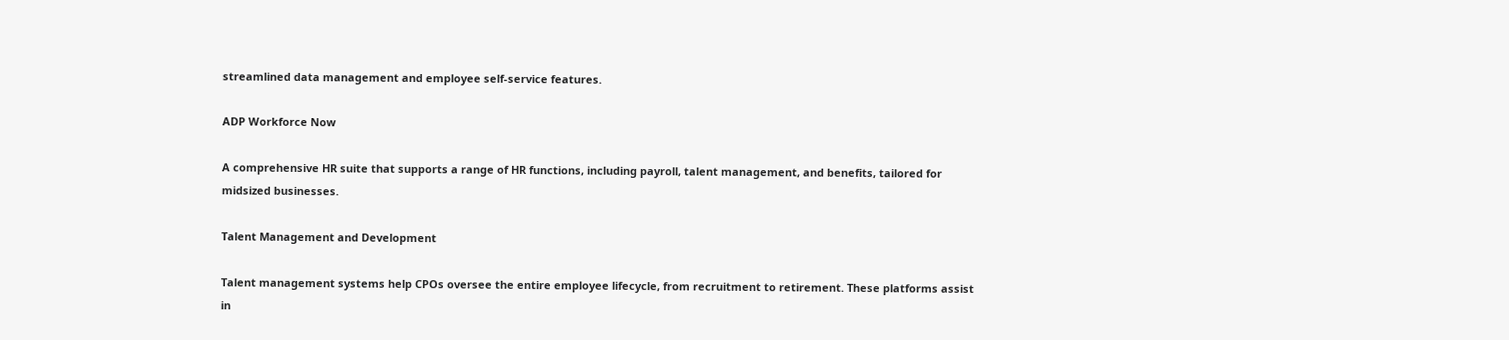streamlined data management and employee self-service features.

ADP Workforce Now

A comprehensive HR suite that supports a range of HR functions, including payroll, talent management, and benefits, tailored for midsized businesses.

Talent Management and Development

Talent management systems help CPOs oversee the entire employee lifecycle, from recruitment to retirement. These platforms assist in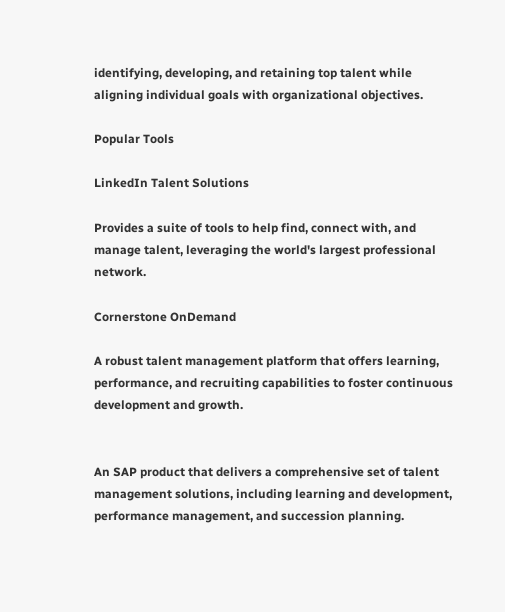identifying, developing, and retaining top talent while aligning individual goals with organizational objectives.

Popular Tools

LinkedIn Talent Solutions

Provides a suite of tools to help find, connect with, and manage talent, leveraging the world's largest professional network.

Cornerstone OnDemand

A robust talent management platform that offers learning, performance, and recruiting capabilities to foster continuous development and growth.


An SAP product that delivers a comprehensive set of talent management solutions, including learning and development, performance management, and succession planning.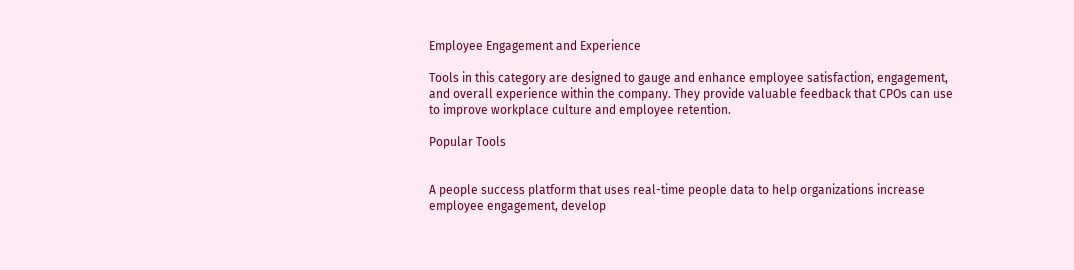Employee Engagement and Experience

Tools in this category are designed to gauge and enhance employee satisfaction, engagement, and overall experience within the company. They provide valuable feedback that CPOs can use to improve workplace culture and employee retention.

Popular Tools


A people success platform that uses real-time people data to help organizations increase employee engagement, develop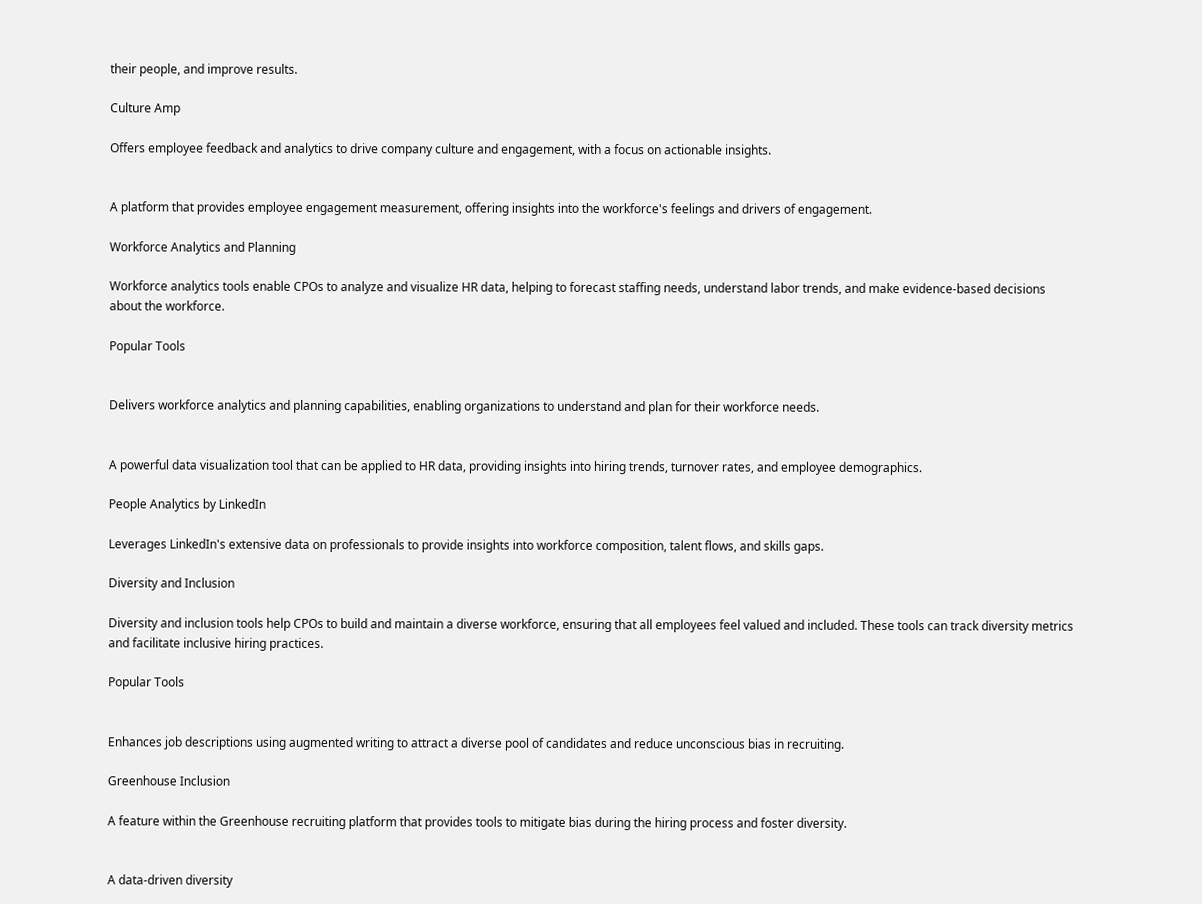their people, and improve results.

Culture Amp

Offers employee feedback and analytics to drive company culture and engagement, with a focus on actionable insights.


A platform that provides employee engagement measurement, offering insights into the workforce's feelings and drivers of engagement.

Workforce Analytics and Planning

Workforce analytics tools enable CPOs to analyze and visualize HR data, helping to forecast staffing needs, understand labor trends, and make evidence-based decisions about the workforce.

Popular Tools


Delivers workforce analytics and planning capabilities, enabling organizations to understand and plan for their workforce needs.


A powerful data visualization tool that can be applied to HR data, providing insights into hiring trends, turnover rates, and employee demographics.

People Analytics by LinkedIn

Leverages LinkedIn's extensive data on professionals to provide insights into workforce composition, talent flows, and skills gaps.

Diversity and Inclusion

Diversity and inclusion tools help CPOs to build and maintain a diverse workforce, ensuring that all employees feel valued and included. These tools can track diversity metrics and facilitate inclusive hiring practices.

Popular Tools


Enhances job descriptions using augmented writing to attract a diverse pool of candidates and reduce unconscious bias in recruiting.

Greenhouse Inclusion

A feature within the Greenhouse recruiting platform that provides tools to mitigate bias during the hiring process and foster diversity.


A data-driven diversity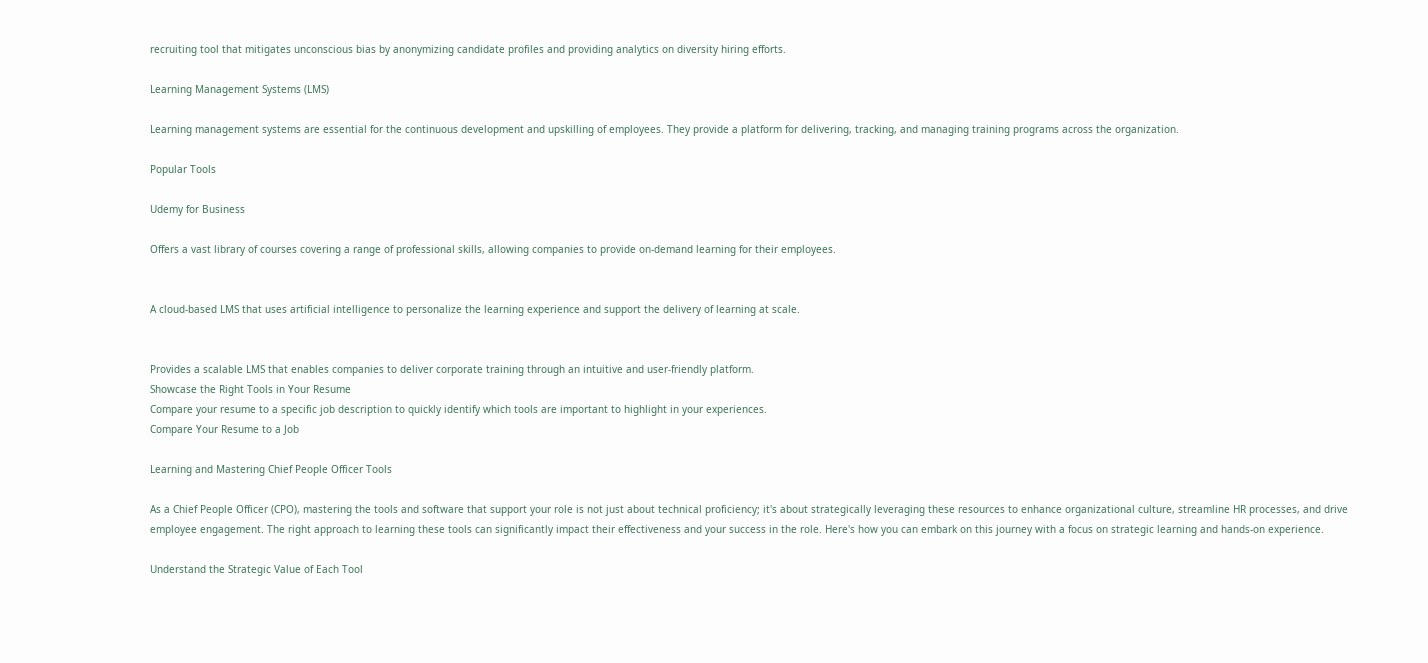recruiting tool that mitigates unconscious bias by anonymizing candidate profiles and providing analytics on diversity hiring efforts.

Learning Management Systems (LMS)

Learning management systems are essential for the continuous development and upskilling of employees. They provide a platform for delivering, tracking, and managing training programs across the organization.

Popular Tools

Udemy for Business

Offers a vast library of courses covering a range of professional skills, allowing companies to provide on-demand learning for their employees.


A cloud-based LMS that uses artificial intelligence to personalize the learning experience and support the delivery of learning at scale.


Provides a scalable LMS that enables companies to deliver corporate training through an intuitive and user-friendly platform.
Showcase the Right Tools in Your Resume
Compare your resume to a specific job description to quickly identify which tools are important to highlight in your experiences.
Compare Your Resume to a Job

Learning and Mastering Chief People Officer Tools

As a Chief People Officer (CPO), mastering the tools and software that support your role is not just about technical proficiency; it's about strategically leveraging these resources to enhance organizational culture, streamline HR processes, and drive employee engagement. The right approach to learning these tools can significantly impact their effectiveness and your success in the role. Here's how you can embark on this journey with a focus on strategic learning and hands-on experience.

Understand the Strategic Value of Each Tool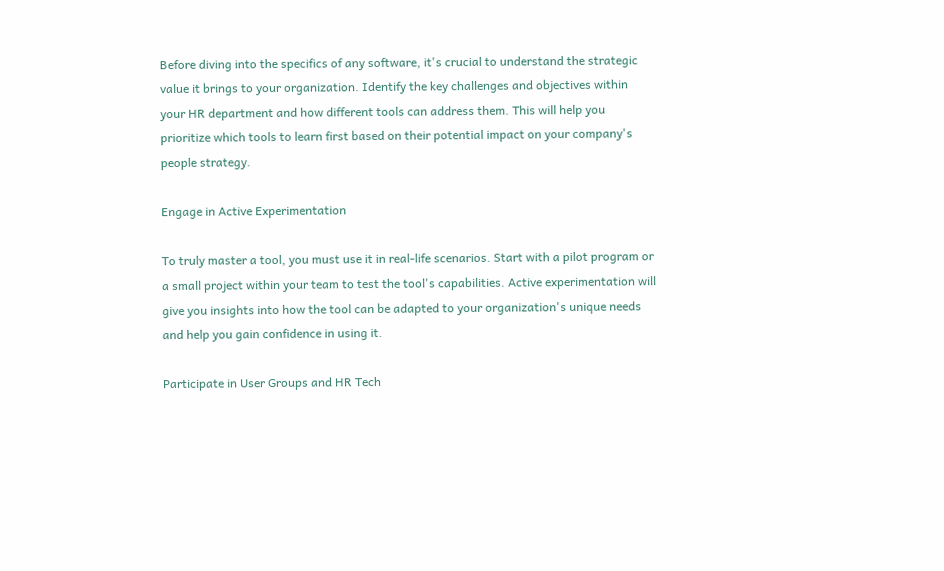Before diving into the specifics of any software, it's crucial to understand the strategic value it brings to your organization. Identify the key challenges and objectives within your HR department and how different tools can address them. This will help you prioritize which tools to learn first based on their potential impact on your company's people strategy.

Engage in Active Experimentation

To truly master a tool, you must use it in real-life scenarios. Start with a pilot program or a small project within your team to test the tool's capabilities. Active experimentation will give you insights into how the tool can be adapted to your organization's unique needs and help you gain confidence in using it.

Participate in User Groups and HR Tech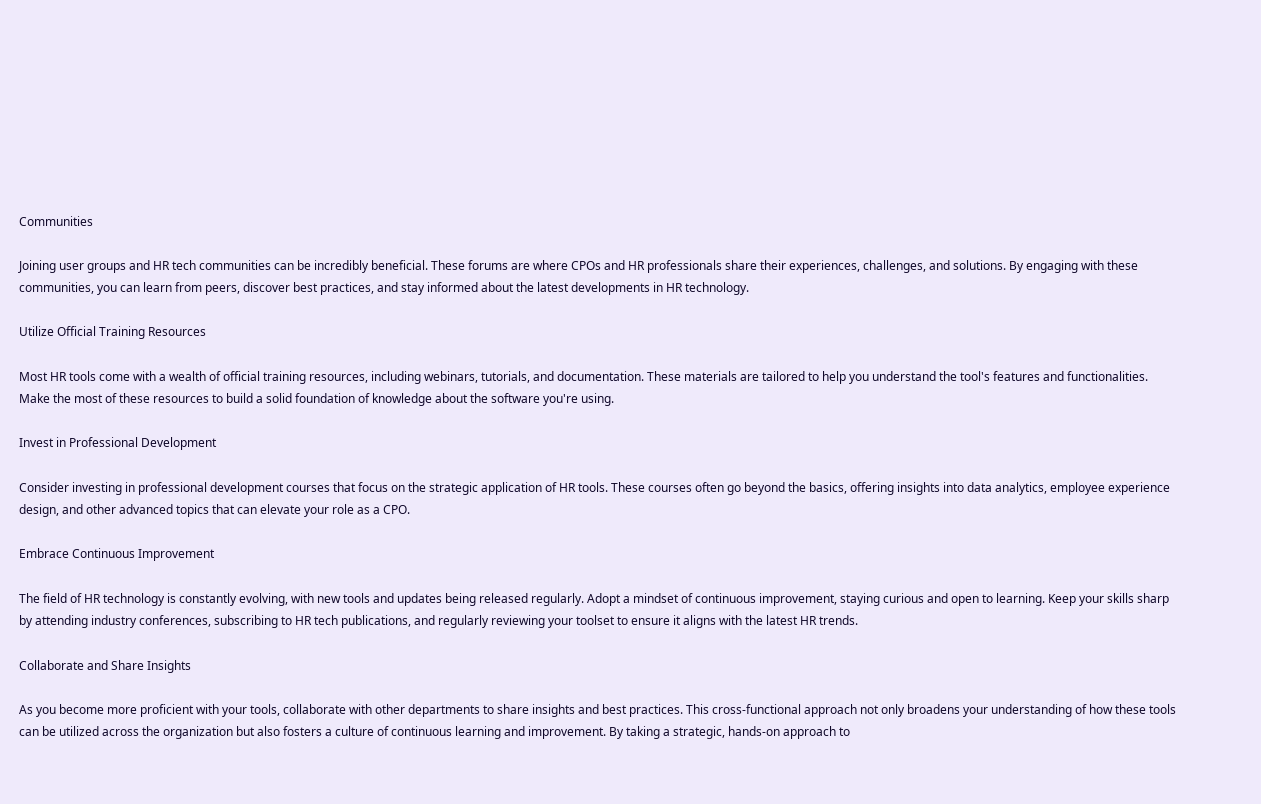Communities

Joining user groups and HR tech communities can be incredibly beneficial. These forums are where CPOs and HR professionals share their experiences, challenges, and solutions. By engaging with these communities, you can learn from peers, discover best practices, and stay informed about the latest developments in HR technology.

Utilize Official Training Resources

Most HR tools come with a wealth of official training resources, including webinars, tutorials, and documentation. These materials are tailored to help you understand the tool's features and functionalities. Make the most of these resources to build a solid foundation of knowledge about the software you're using.

Invest in Professional Development

Consider investing in professional development courses that focus on the strategic application of HR tools. These courses often go beyond the basics, offering insights into data analytics, employee experience design, and other advanced topics that can elevate your role as a CPO.

Embrace Continuous Improvement

The field of HR technology is constantly evolving, with new tools and updates being released regularly. Adopt a mindset of continuous improvement, staying curious and open to learning. Keep your skills sharp by attending industry conferences, subscribing to HR tech publications, and regularly reviewing your toolset to ensure it aligns with the latest HR trends.

Collaborate and Share Insights

As you become more proficient with your tools, collaborate with other departments to share insights and best practices. This cross-functional approach not only broadens your understanding of how these tools can be utilized across the organization but also fosters a culture of continuous learning and improvement. By taking a strategic, hands-on approach to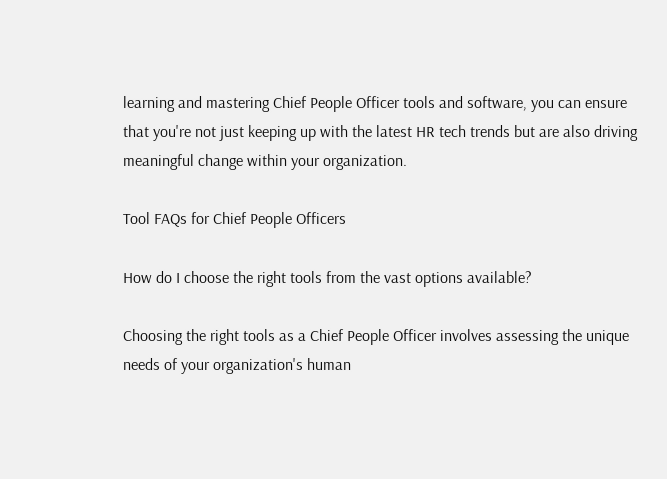learning and mastering Chief People Officer tools and software, you can ensure that you're not just keeping up with the latest HR tech trends but are also driving meaningful change within your organization.

Tool FAQs for Chief People Officers

How do I choose the right tools from the vast options available?

Choosing the right tools as a Chief People Officer involves assessing the unique needs of your organization's human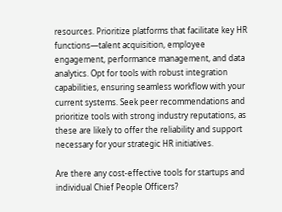resources. Prioritize platforms that facilitate key HR functions—talent acquisition, employee engagement, performance management, and data analytics. Opt for tools with robust integration capabilities, ensuring seamless workflow with your current systems. Seek peer recommendations and prioritize tools with strong industry reputations, as these are likely to offer the reliability and support necessary for your strategic HR initiatives.

Are there any cost-effective tools for startups and individual Chief People Officers?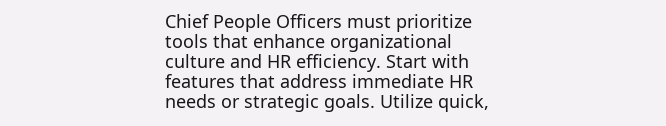Chief People Officers must prioritize tools that enhance organizational culture and HR efficiency. Start with features that address immediate HR needs or strategic goals. Utilize quick,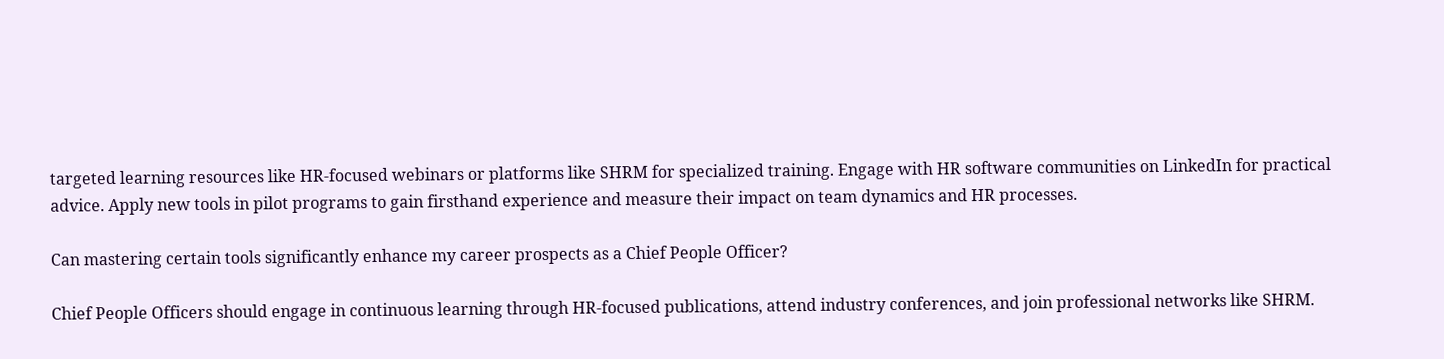targeted learning resources like HR-focused webinars or platforms like SHRM for specialized training. Engage with HR software communities on LinkedIn for practical advice. Apply new tools in pilot programs to gain firsthand experience and measure their impact on team dynamics and HR processes.

Can mastering certain tools significantly enhance my career prospects as a Chief People Officer?

Chief People Officers should engage in continuous learning through HR-focused publications, attend industry conferences, and join professional networks like SHRM.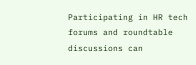Participating in HR tech forums and roundtable discussions can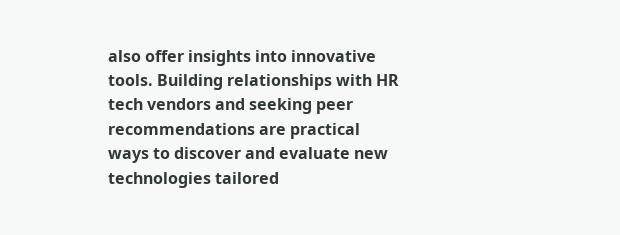also offer insights into innovative tools. Building relationships with HR tech vendors and seeking peer recommendations are practical ways to discover and evaluate new technologies tailored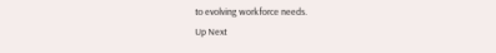to evolving workforce needs.
Up Next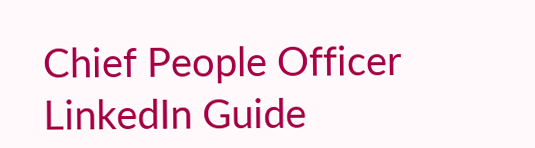Chief People Officer LinkedIn Guide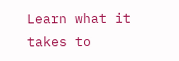Learn what it takes to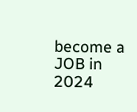become a JOB in 2024